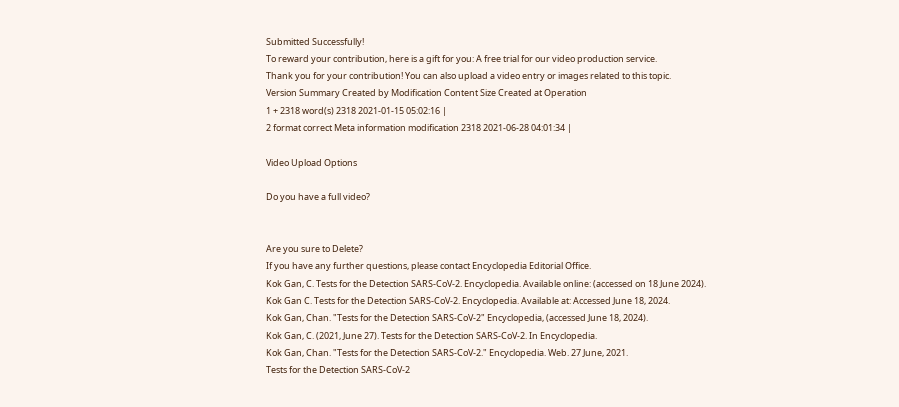Submitted Successfully!
To reward your contribution, here is a gift for you: A free trial for our video production service.
Thank you for your contribution! You can also upload a video entry or images related to this topic.
Version Summary Created by Modification Content Size Created at Operation
1 + 2318 word(s) 2318 2021-01-15 05:02:16 |
2 format correct Meta information modification 2318 2021-06-28 04:01:34 |

Video Upload Options

Do you have a full video?


Are you sure to Delete?
If you have any further questions, please contact Encyclopedia Editorial Office.
Kok Gan, C. Tests for the Detection SARS-CoV-2. Encyclopedia. Available online: (accessed on 18 June 2024).
Kok Gan C. Tests for the Detection SARS-CoV-2. Encyclopedia. Available at: Accessed June 18, 2024.
Kok Gan, Chan. "Tests for the Detection SARS-CoV-2" Encyclopedia, (accessed June 18, 2024).
Kok Gan, C. (2021, June 27). Tests for the Detection SARS-CoV-2. In Encyclopedia.
Kok Gan, Chan. "Tests for the Detection SARS-CoV-2." Encyclopedia. Web. 27 June, 2021.
Tests for the Detection SARS-CoV-2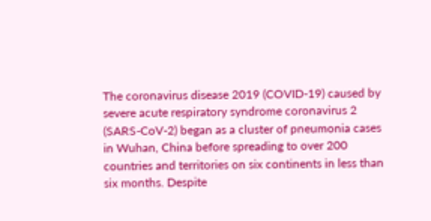The coronavirus disease 2019 (COVID-19) caused by severe acute respiratory syndrome coronavirus 2 (SARS-CoV-2) began as a cluster of pneumonia cases in Wuhan, China before spreading to over 200 countries and territories on six continents in less than six months. Despite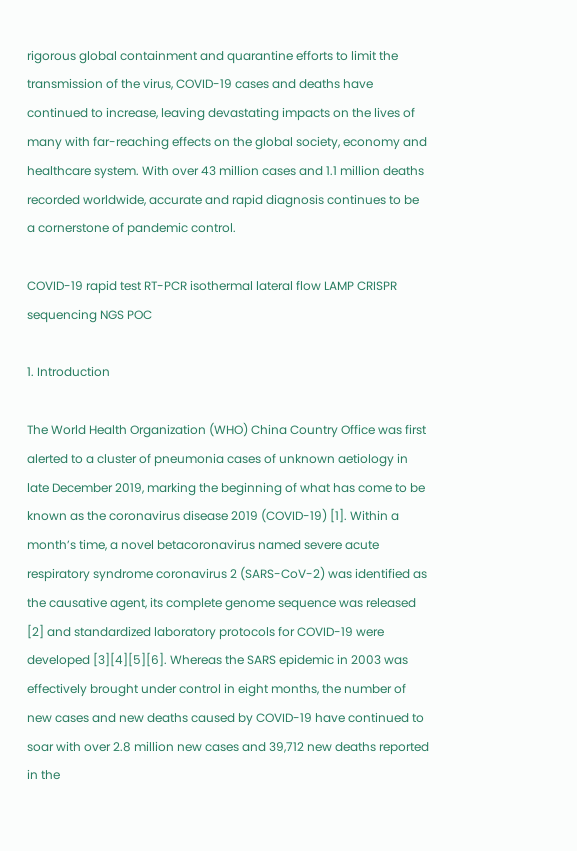rigorous global containment and quarantine efforts to limit the transmission of the virus, COVID-19 cases and deaths have continued to increase, leaving devastating impacts on the lives of many with far-reaching effects on the global society, economy and healthcare system. With over 43 million cases and 1.1 million deaths recorded worldwide, accurate and rapid diagnosis continues to be a cornerstone of pandemic control.

COVID-19 rapid test RT-PCR isothermal lateral flow LAMP CRISPR sequencing NGS POC

1. Introduction

The World Health Organization (WHO) China Country Office was first alerted to a cluster of pneumonia cases of unknown aetiology in late December 2019, marking the beginning of what has come to be known as the coronavirus disease 2019 (COVID-19) [1]. Within a month’s time, a novel betacoronavirus named severe acute respiratory syndrome coronavirus 2 (SARS-CoV-2) was identified as the causative agent, its complete genome sequence was released [2] and standardized laboratory protocols for COVID-19 were developed [3][4][5][6]. Whereas the SARS epidemic in 2003 was effectively brought under control in eight months, the number of new cases and new deaths caused by COVID-19 have continued to soar with over 2.8 million new cases and 39,712 new deaths reported in the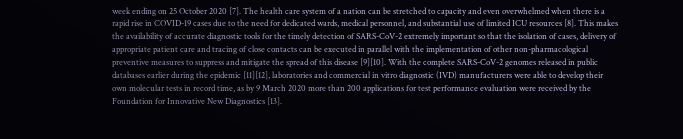week ending on 25 October 2020 [7]. The health care system of a nation can be stretched to capacity and even overwhelmed when there is a rapid rise in COVID-19 cases due to the need for dedicated wards, medical personnel, and substantial use of limited ICU resources [8]. This makes the availability of accurate diagnostic tools for the timely detection of SARS-CoV-2 extremely important so that the isolation of cases, delivery of appropriate patient care and tracing of close contacts can be executed in parallel with the implementation of other non-pharmacological preventive measures to suppress and mitigate the spread of this disease [9][10]. With the complete SARS-CoV-2 genomes released in public databases earlier during the epidemic [11][12], laboratories and commercial in vitro diagnostic (IVD) manufacturers were able to develop their own molecular tests in record time, as by 9 March 2020 more than 200 applications for test performance evaluation were received by the Foundation for Innovative New Diagnostics [13].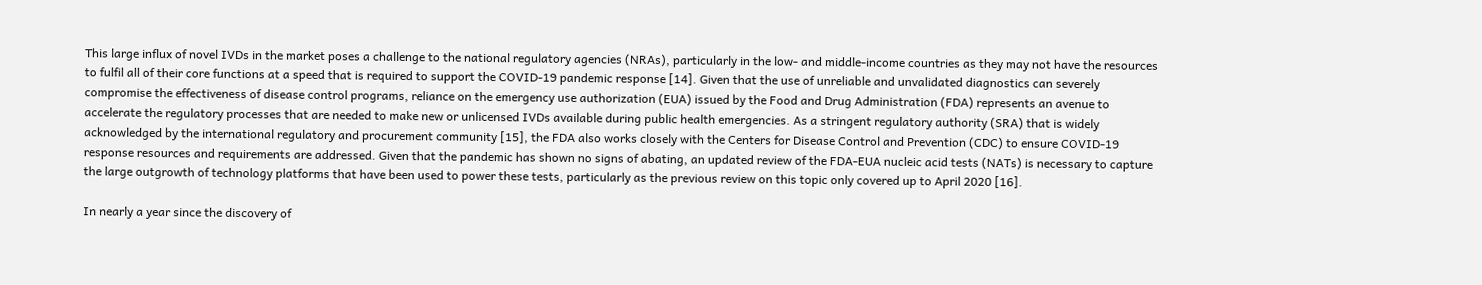This large influx of novel IVDs in the market poses a challenge to the national regulatory agencies (NRAs), particularly in the low- and middle-income countries as they may not have the resources to fulfil all of their core functions at a speed that is required to support the COVID-19 pandemic response [14]. Given that the use of unreliable and unvalidated diagnostics can severely compromise the effectiveness of disease control programs, reliance on the emergency use authorization (EUA) issued by the Food and Drug Administration (FDA) represents an avenue to accelerate the regulatory processes that are needed to make new or unlicensed IVDs available during public health emergencies. As a stringent regulatory authority (SRA) that is widely acknowledged by the international regulatory and procurement community [15], the FDA also works closely with the Centers for Disease Control and Prevention (CDC) to ensure COVID-19 response resources and requirements are addressed. Given that the pandemic has shown no signs of abating, an updated review of the FDA-EUA nucleic acid tests (NATs) is necessary to capture the large outgrowth of technology platforms that have been used to power these tests, particularly as the previous review on this topic only covered up to April 2020 [16].

In nearly a year since the discovery of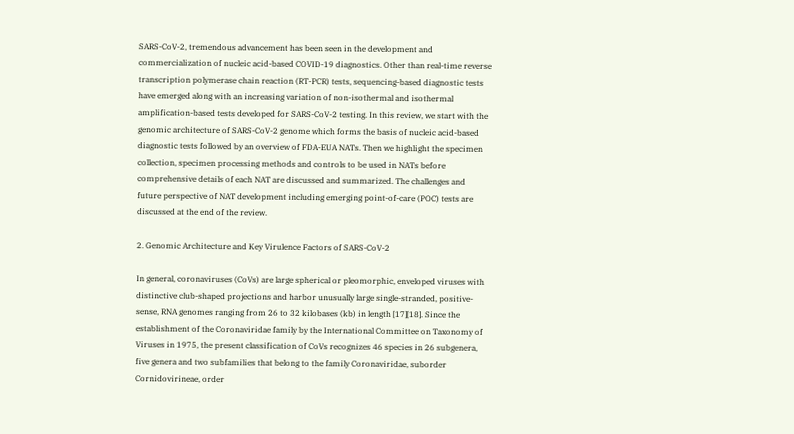SARS-CoV-2, tremendous advancement has been seen in the development and commercialization of nucleic acid-based COVID-19 diagnostics. Other than real-time reverse transcription polymerase chain reaction (RT-PCR) tests, sequencing-based diagnostic tests have emerged along with an increasing variation of non-isothermal and isothermal amplification-based tests developed for SARS-CoV-2 testing. In this review, we start with the genomic architecture of SARS-CoV-2 genome which forms the basis of nucleic acid-based diagnostic tests followed by an overview of FDA-EUA NATs. Then we highlight the specimen collection, specimen processing methods and controls to be used in NATs before comprehensive details of each NAT are discussed and summarized. The challenges and future perspective of NAT development including emerging point-of-care (POC) tests are discussed at the end of the review.

2. Genomic Architecture and Key Virulence Factors of SARS-CoV-2

In general, coronaviruses (CoVs) are large spherical or pleomorphic, enveloped viruses with distinctive club-shaped projections and harbor unusually large single-stranded, positive-sense, RNA genomes ranging from 26 to 32 kilobases (kb) in length [17][18]. Since the establishment of the Coronaviridae family by the International Committee on Taxonomy of Viruses in 1975, the present classification of CoVs recognizes 46 species in 26 subgenera, five genera and two subfamilies that belong to the family Coronaviridae, suborder Cornidovirineae, order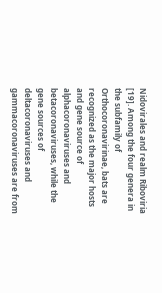Nidovirales and realm Riboviria [19]. Among the four genera in the subfamily of Orthocoronavirinae, bats are recognized as the major hosts and gene source of alphacoronaviruses and betacoronaviruses, while the gene sources of deltacoronaviruses and gammacoronaviruses are from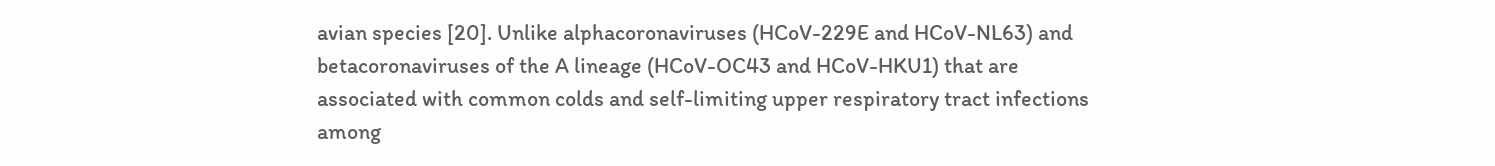avian species [20]. Unlike alphacoronaviruses (HCoV-229E and HCoV-NL63) and betacoronaviruses of the A lineage (HCoV-OC43 and HCoV-HKU1) that are associated with common colds and self-limiting upper respiratory tract infections among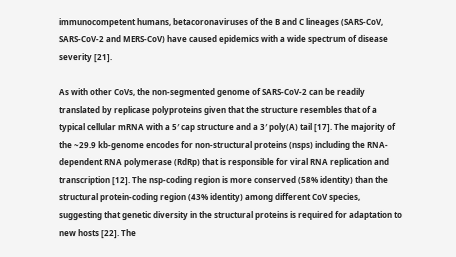immunocompetent humans, betacoronaviruses of the B and C lineages (SARS-CoV, SARS-CoV-2 and MERS-CoV) have caused epidemics with a wide spectrum of disease severity [21].

As with other CoVs, the non-segmented genome of SARS-CoV-2 can be readily translated by replicase polyproteins given that the structure resembles that of a typical cellular mRNA with a 5′ cap structure and a 3′ poly(A) tail [17]. The majority of the ~29.9 kb-genome encodes for non-structural proteins (nsps) including the RNA-dependent RNA polymerase (RdRp) that is responsible for viral RNA replication and transcription [12]. The nsp-coding region is more conserved (58% identity) than the structural protein-coding region (43% identity) among different CoV species, suggesting that genetic diversity in the structural proteins is required for adaptation to new hosts [22]. The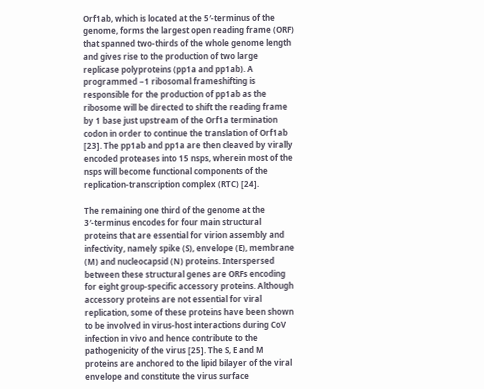Orf1ab, which is located at the 5′-terminus of the genome, forms the largest open reading frame (ORF) that spanned two-thirds of the whole genome length and gives rise to the production of two large replicase polyproteins (pp1a and pp1ab). A programmed −1 ribosomal frameshifting is responsible for the production of pp1ab as the ribosome will be directed to shift the reading frame by 1 base just upstream of the Orf1a termination codon in order to continue the translation of Orf1ab [23]. The pp1ab and pp1a are then cleaved by virally encoded proteases into 15 nsps, wherein most of the nsps will become functional components of the replication-transcription complex (RTC) [24].

The remaining one third of the genome at the 3′-terminus encodes for four main structural proteins that are essential for virion assembly and infectivity, namely spike (S), envelope (E), membrane (M) and nucleocapsid (N) proteins. Interspersed between these structural genes are ORFs encoding for eight group-specific accessory proteins. Although accessory proteins are not essential for viral replication, some of these proteins have been shown to be involved in virus-host interactions during CoV infection in vivo and hence contribute to the pathogenicity of the virus [25]. The S, E and M proteins are anchored to the lipid bilayer of the viral envelope and constitute the virus surface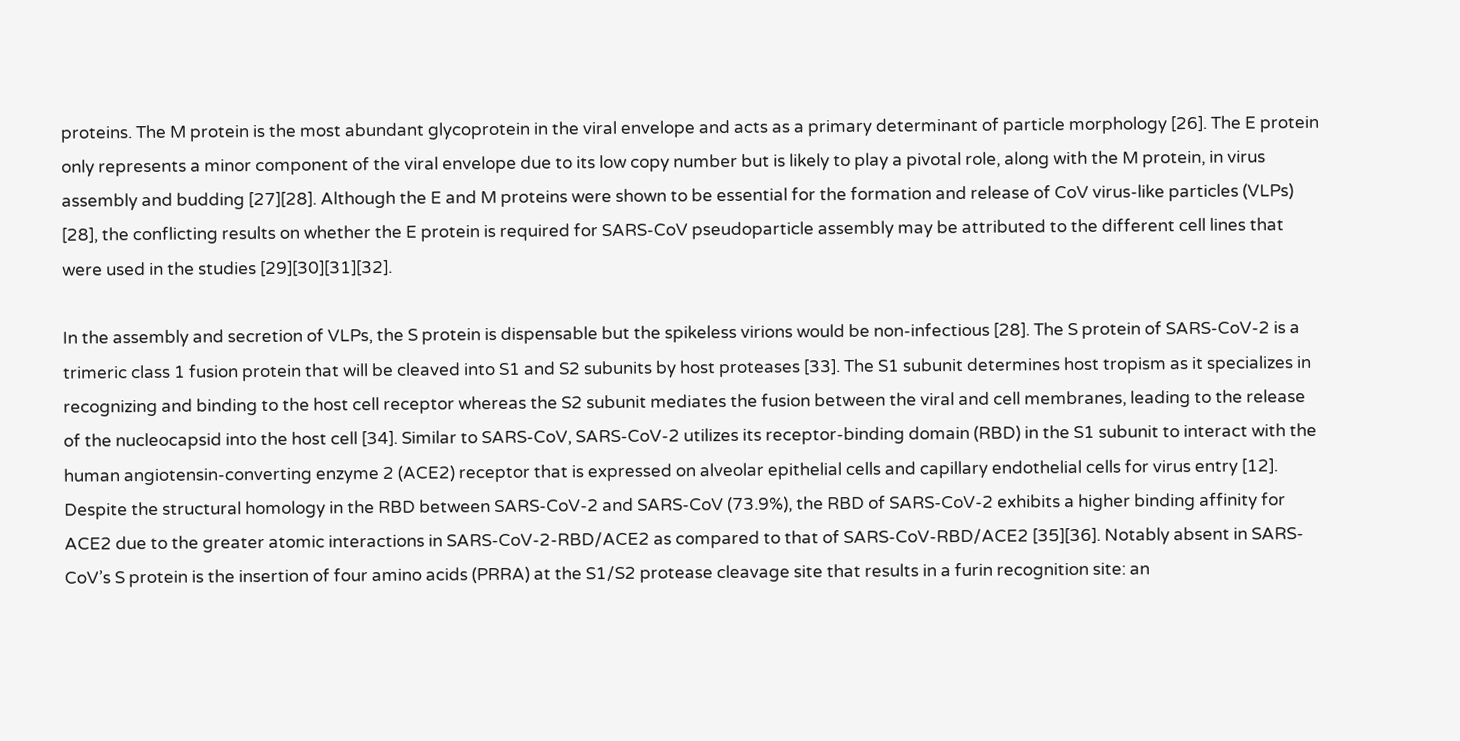proteins. The M protein is the most abundant glycoprotein in the viral envelope and acts as a primary determinant of particle morphology [26]. The E protein only represents a minor component of the viral envelope due to its low copy number but is likely to play a pivotal role, along with the M protein, in virus assembly and budding [27][28]. Although the E and M proteins were shown to be essential for the formation and release of CoV virus-like particles (VLPs) [28], the conflicting results on whether the E protein is required for SARS-CoV pseudoparticle assembly may be attributed to the different cell lines that were used in the studies [29][30][31][32].

In the assembly and secretion of VLPs, the S protein is dispensable but the spikeless virions would be non-infectious [28]. The S protein of SARS-CoV-2 is a trimeric class 1 fusion protein that will be cleaved into S1 and S2 subunits by host proteases [33]. The S1 subunit determines host tropism as it specializes in recognizing and binding to the host cell receptor whereas the S2 subunit mediates the fusion between the viral and cell membranes, leading to the release of the nucleocapsid into the host cell [34]. Similar to SARS-CoV, SARS-CoV-2 utilizes its receptor-binding domain (RBD) in the S1 subunit to interact with the human angiotensin-converting enzyme 2 (ACE2) receptor that is expressed on alveolar epithelial cells and capillary endothelial cells for virus entry [12]. Despite the structural homology in the RBD between SARS-CoV-2 and SARS-CoV (73.9%), the RBD of SARS-CoV-2 exhibits a higher binding affinity for ACE2 due to the greater atomic interactions in SARS-CoV-2-RBD/ACE2 as compared to that of SARS-CoV-RBD/ACE2 [35][36]. Notably absent in SARS-CoV’s S protein is the insertion of four amino acids (PRRA) at the S1/S2 protease cleavage site that results in a furin recognition site: an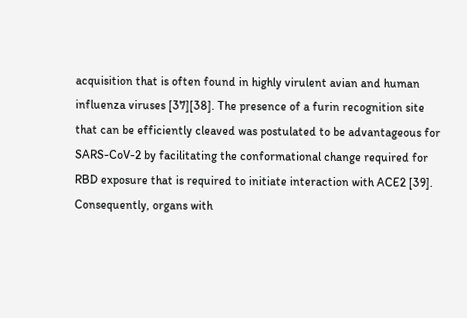acquisition that is often found in highly virulent avian and human influenza viruses [37][38]. The presence of a furin recognition site that can be efficiently cleaved was postulated to be advantageous for SARS-CoV-2 by facilitating the conformational change required for RBD exposure that is required to initiate interaction with ACE2 [39]. Consequently, organs with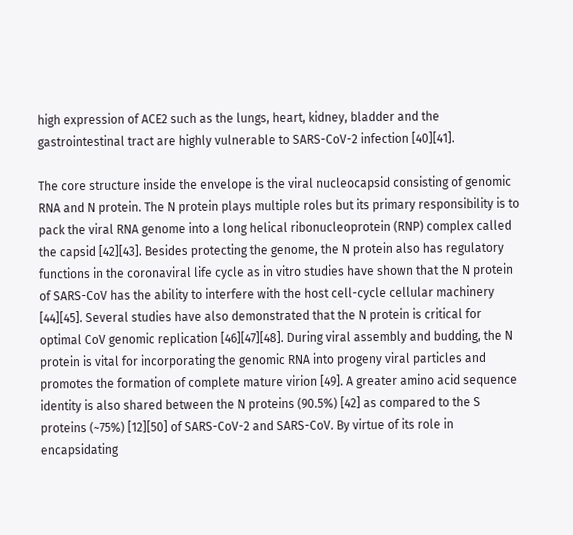high expression of ACE2 such as the lungs, heart, kidney, bladder and the gastrointestinal tract are highly vulnerable to SARS-CoV-2 infection [40][41].

The core structure inside the envelope is the viral nucleocapsid consisting of genomic RNA and N protein. The N protein plays multiple roles but its primary responsibility is to pack the viral RNA genome into a long helical ribonucleoprotein (RNP) complex called the capsid [42][43]. Besides protecting the genome, the N protein also has regulatory functions in the coronaviral life cycle as in vitro studies have shown that the N protein of SARS-CoV has the ability to interfere with the host cell-cycle cellular machinery [44][45]. Several studies have also demonstrated that the N protein is critical for optimal CoV genomic replication [46][47][48]. During viral assembly and budding, the N protein is vital for incorporating the genomic RNA into progeny viral particles and promotes the formation of complete mature virion [49]. A greater amino acid sequence identity is also shared between the N proteins (90.5%) [42] as compared to the S proteins (~75%) [12][50] of SARS-CoV-2 and SARS-CoV. By virtue of its role in encapsidating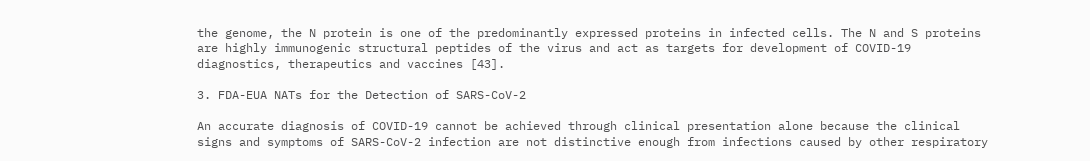the genome, the N protein is one of the predominantly expressed proteins in infected cells. The N and S proteins are highly immunogenic structural peptides of the virus and act as targets for development of COVID-19 diagnostics, therapeutics and vaccines [43].

3. FDA-EUA NATs for the Detection of SARS-CoV-2

An accurate diagnosis of COVID-19 cannot be achieved through clinical presentation alone because the clinical signs and symptoms of SARS-CoV-2 infection are not distinctive enough from infections caused by other respiratory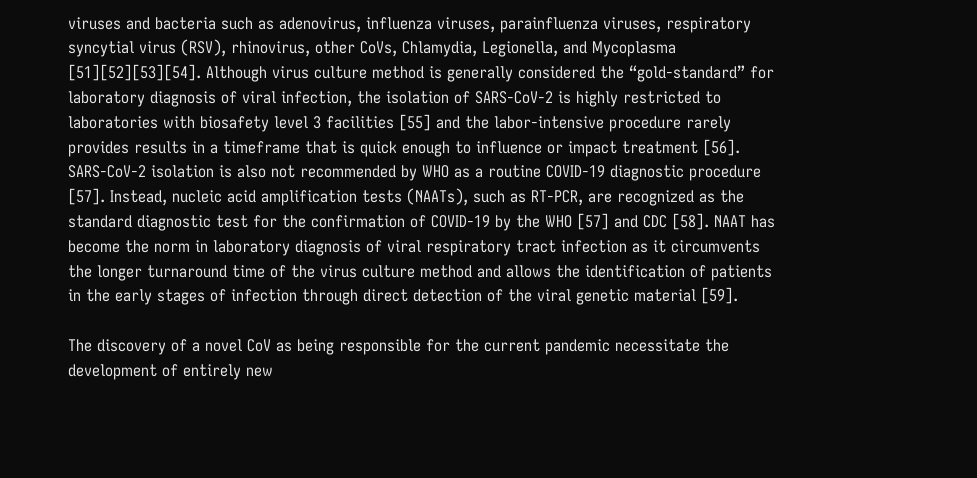viruses and bacteria such as adenovirus, influenza viruses, parainfluenza viruses, respiratory syncytial virus (RSV), rhinovirus, other CoVs, Chlamydia, Legionella, and Mycoplasma [51][52][53][54]. Although virus culture method is generally considered the “gold-standard” for laboratory diagnosis of viral infection, the isolation of SARS-CoV-2 is highly restricted to laboratories with biosafety level 3 facilities [55] and the labor-intensive procedure rarely provides results in a timeframe that is quick enough to influence or impact treatment [56]. SARS-CoV-2 isolation is also not recommended by WHO as a routine COVID-19 diagnostic procedure [57]. Instead, nucleic acid amplification tests (NAATs), such as RT-PCR, are recognized as the standard diagnostic test for the confirmation of COVID-19 by the WHO [57] and CDC [58]. NAAT has become the norm in laboratory diagnosis of viral respiratory tract infection as it circumvents the longer turnaround time of the virus culture method and allows the identification of patients in the early stages of infection through direct detection of the viral genetic material [59].

The discovery of a novel CoV as being responsible for the current pandemic necessitate the development of entirely new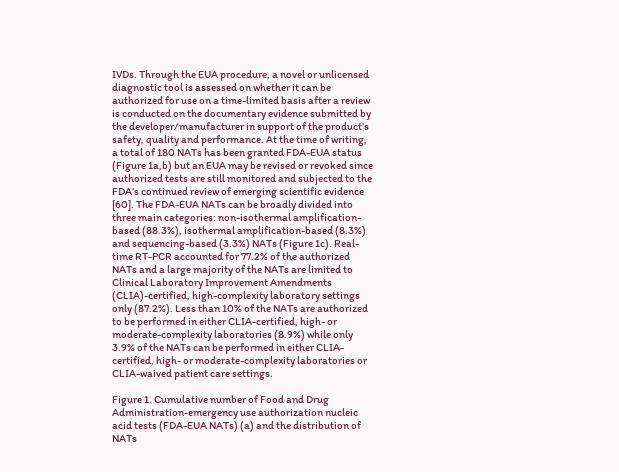IVDs. Through the EUA procedure, a novel or unlicensed diagnostic tool is assessed on whether it can be authorized for use on a time-limited basis after a review is conducted on the documentary evidence submitted by the developer/manufacturer in support of the product’s safety, quality and performance. At the time of writing, a total of 180 NATs has been granted FDA-EUA status (Figure 1a,b) but an EUA may be revised or revoked since authorized tests are still monitored and subjected to the FDA’s continued review of emerging scientific evidence [60]. The FDA-EUA NATs can be broadly divided into three main categories: non-isothermal amplification-based (88.3%), isothermal amplification-based (8.3%) and sequencing-based (3.3%) NATs (Figure 1c). Real-time RT-PCR accounted for 77.2% of the authorized NATs and a large majority of the NATs are limited to Clinical Laboratory Improvement Amendments (CLIA)-certified, high-complexity laboratory settings only (87.2%). Less than 10% of the NATs are authorized to be performed in either CLIA-certified, high- or moderate-complexity laboratories (8.9%) while only 3.9% of the NATs can be performed in either CLIA-certified, high- or moderate-complexity laboratories or CLIA-waived patient care settings.

Figure 1. Cumulative number of Food and Drug Administration-emergency use authorization nucleic acid tests (FDA-EUA NATs) (a) and the distribution of NATs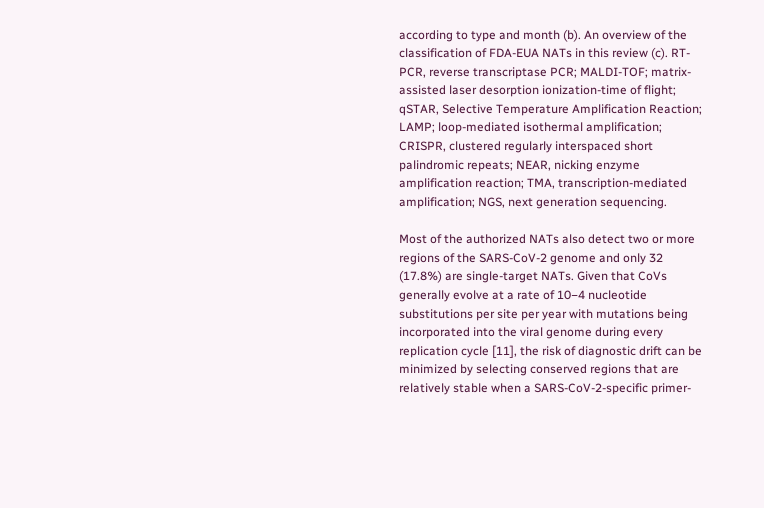according to type and month (b). An overview of the classification of FDA-EUA NATs in this review (c). RT-PCR, reverse transcriptase PCR; MALDI-TOF; matrix-assisted laser desorption ionization-time of flight; qSTAR, Selective Temperature Amplification Reaction; LAMP; loop-mediated isothermal amplification; CRISPR, clustered regularly interspaced short palindromic repeats; NEAR, nicking enzyme amplification reaction; TMA, transcription-mediated amplification; NGS, next generation sequencing.

Most of the authorized NATs also detect two or more regions of the SARS-CoV-2 genome and only 32 (17.8%) are single-target NATs. Given that CoVs generally evolve at a rate of 10−4 nucleotide substitutions per site per year with mutations being incorporated into the viral genome during every replication cycle [11], the risk of diagnostic drift can be minimized by selecting conserved regions that are relatively stable when a SARS-CoV-2-specific primer-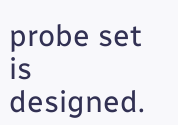probe set is designed.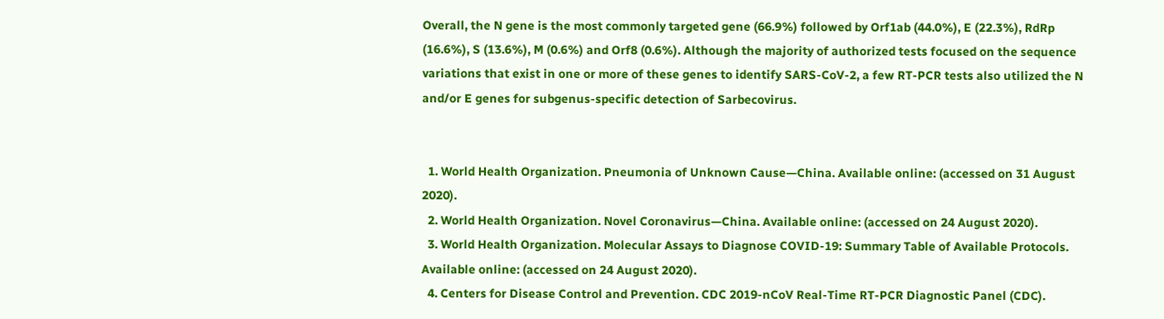Overall, the N gene is the most commonly targeted gene (66.9%) followed by Orf1ab (44.0%), E (22.3%), RdRp (16.6%), S (13.6%), M (0.6%) and Orf8 (0.6%). Although the majority of authorized tests focused on the sequence variations that exist in one or more of these genes to identify SARS-CoV-2, a few RT-PCR tests also utilized the N and/or E genes for subgenus-specific detection of Sarbecovirus.


  1. World Health Organization. Pneumonia of Unknown Cause—China. Available online: (accessed on 31 August 2020).
  2. World Health Organization. Novel Coronavirus—China. Available online: (accessed on 24 August 2020).
  3. World Health Organization. Molecular Assays to Diagnose COVID-19: Summary Table of Available Protocols. Available online: (accessed on 24 August 2020).
  4. Centers for Disease Control and Prevention. CDC 2019-nCoV Real-Time RT-PCR Diagnostic Panel (CDC).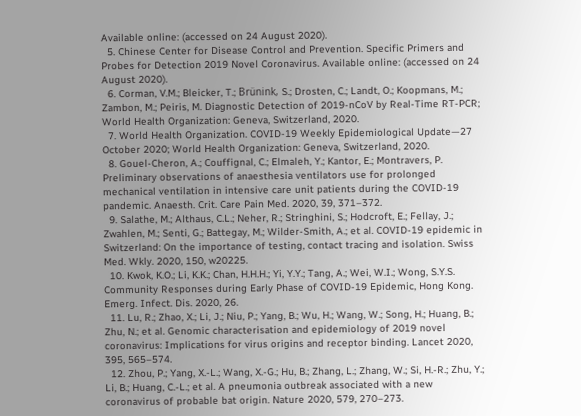Available online: (accessed on 24 August 2020).
  5. Chinese Center for Disease Control and Prevention. Specific Primers and Probes for Detection 2019 Novel Coronavirus. Available online: (accessed on 24 August 2020).
  6. Corman, V.M.; Bleicker, T.; Brünink, S.; Drosten, C.; Landt, O.; Koopmans, M.; Zambon, M.; Peiris, M. Diagnostic Detection of 2019-nCoV by Real-Time RT-PCR; World Health Organization: Geneva, Switzerland, 2020.
  7. World Health Organization. COVID-19 Weekly Epidemiological Update—27 October 2020; World Health Organization: Geneva, Switzerland, 2020.
  8. Gouel-Cheron, A.; Couffignal, C.; Elmaleh, Y.; Kantor, E.; Montravers, P. Preliminary observations of anaesthesia ventilators use for prolonged mechanical ventilation in intensive care unit patients during the COVID-19 pandemic. Anaesth. Crit. Care Pain Med. 2020, 39, 371–372.
  9. Salathe, M.; Althaus, C.L.; Neher, R.; Stringhini, S.; Hodcroft, E.; Fellay, J.; Zwahlen, M.; Senti, G.; Battegay, M.; Wilder-Smith, A.; et al. COVID-19 epidemic in Switzerland: On the importance of testing, contact tracing and isolation. Swiss Med. Wkly. 2020, 150, w20225.
  10. Kwok, K.O.; Li, K.K.; Chan, H.H.H.; Yi, Y.Y.; Tang, A.; Wei, W.I.; Wong, S.Y.S. Community Responses during Early Phase of COVID-19 Epidemic, Hong Kong. Emerg. Infect. Dis. 2020, 26.
  11. Lu, R.; Zhao, X.; Li, J.; Niu, P.; Yang, B.; Wu, H.; Wang, W.; Song, H.; Huang, B.; Zhu, N.; et al. Genomic characterisation and epidemiology of 2019 novel coronavirus: Implications for virus origins and receptor binding. Lancet 2020, 395, 565–574.
  12. Zhou, P.; Yang, X.-L.; Wang, X.-G.; Hu, B.; Zhang, L.; Zhang, W.; Si, H.-R.; Zhu, Y.; Li, B.; Huang, C.-L.; et al. A pneumonia outbreak associated with a new coronavirus of probable bat origin. Nature 2020, 579, 270–273.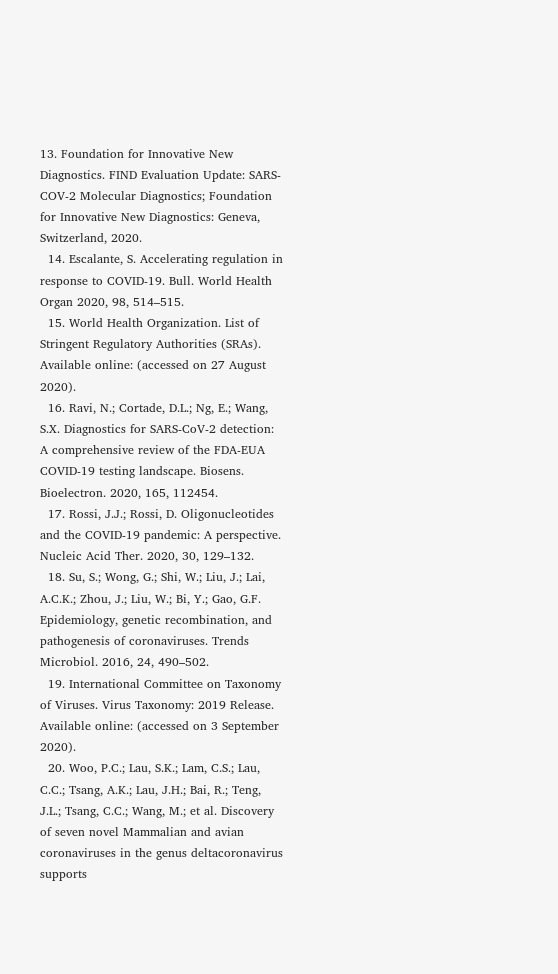13. Foundation for Innovative New Diagnostics. FIND Evaluation Update: SARS-COV-2 Molecular Diagnostics; Foundation for Innovative New Diagnostics: Geneva, Switzerland, 2020.
  14. Escalante, S. Accelerating regulation in response to COVID-19. Bull. World Health Organ 2020, 98, 514–515.
  15. World Health Organization. List of Stringent Regulatory Authorities (SRAs). Available online: (accessed on 27 August 2020).
  16. Ravi, N.; Cortade, D.L.; Ng, E.; Wang, S.X. Diagnostics for SARS-CoV-2 detection: A comprehensive review of the FDA-EUA COVID-19 testing landscape. Biosens. Bioelectron. 2020, 165, 112454.
  17. Rossi, J.J.; Rossi, D. Oligonucleotides and the COVID-19 pandemic: A perspective. Nucleic Acid Ther. 2020, 30, 129–132.
  18. Su, S.; Wong, G.; Shi, W.; Liu, J.; Lai, A.C.K.; Zhou, J.; Liu, W.; Bi, Y.; Gao, G.F. Epidemiology, genetic recombination, and pathogenesis of coronaviruses. Trends Microbiol. 2016, 24, 490–502.
  19. International Committee on Taxonomy of Viruses. Virus Taxonomy: 2019 Release. Available online: (accessed on 3 September 2020).
  20. Woo, P.C.; Lau, S.K.; Lam, C.S.; Lau, C.C.; Tsang, A.K.; Lau, J.H.; Bai, R.; Teng, J.L.; Tsang, C.C.; Wang, M.; et al. Discovery of seven novel Mammalian and avian coronaviruses in the genus deltacoronavirus supports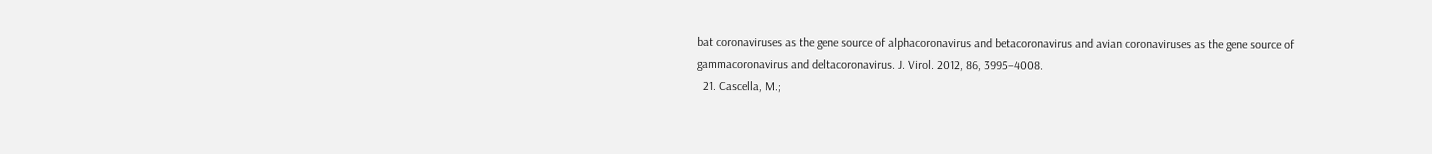bat coronaviruses as the gene source of alphacoronavirus and betacoronavirus and avian coronaviruses as the gene source of gammacoronavirus and deltacoronavirus. J. Virol. 2012, 86, 3995–4008.
  21. Cascella, M.;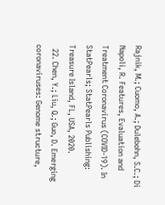Rajnik, M.; Cuomo, A.; Dulebohn, S.C.; Di Napoli, R. Features, Evaluation and Treatment Coronavirus (COVID-19). In StatPearls; StatPearls Publishing: Treasure Island, FL, USA, 2020.
  22. Chen, Y.; Liu, Q.; Guo, D. Emerging coronaviruses: Genome structure,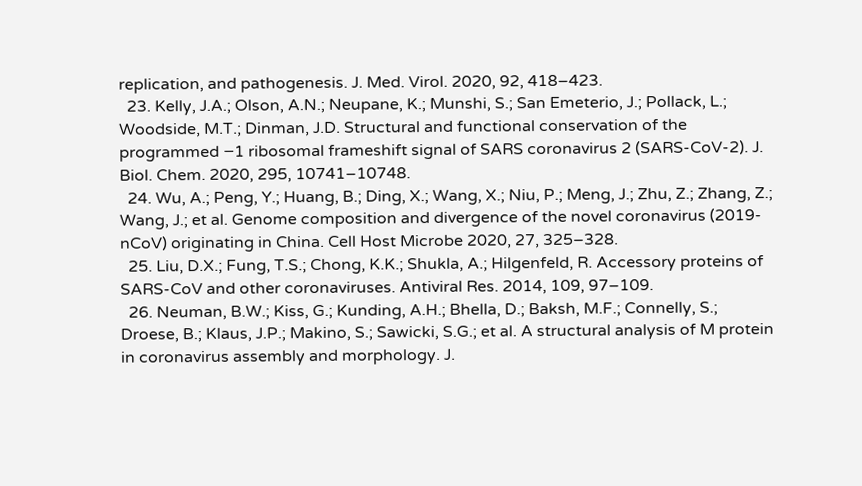replication, and pathogenesis. J. Med. Virol. 2020, 92, 418–423.
  23. Kelly, J.A.; Olson, A.N.; Neupane, K.; Munshi, S.; San Emeterio, J.; Pollack, L.; Woodside, M.T.; Dinman, J.D. Structural and functional conservation of the programmed −1 ribosomal frameshift signal of SARS coronavirus 2 (SARS-CoV-2). J. Biol. Chem. 2020, 295, 10741–10748.
  24. Wu, A.; Peng, Y.; Huang, B.; Ding, X.; Wang, X.; Niu, P.; Meng, J.; Zhu, Z.; Zhang, Z.; Wang, J.; et al. Genome composition and divergence of the novel coronavirus (2019-nCoV) originating in China. Cell Host Microbe 2020, 27, 325–328.
  25. Liu, D.X.; Fung, T.S.; Chong, K.K.; Shukla, A.; Hilgenfeld, R. Accessory proteins of SARS-CoV and other coronaviruses. Antiviral Res. 2014, 109, 97–109.
  26. Neuman, B.W.; Kiss, G.; Kunding, A.H.; Bhella, D.; Baksh, M.F.; Connelly, S.; Droese, B.; Klaus, J.P.; Makino, S.; Sawicki, S.G.; et al. A structural analysis of M protein in coronavirus assembly and morphology. J.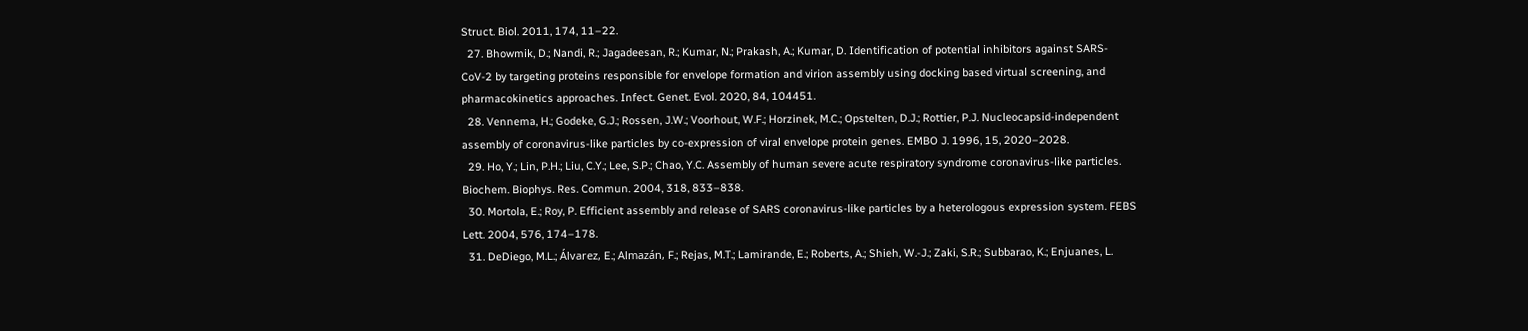Struct. Biol. 2011, 174, 11–22.
  27. Bhowmik, D.; Nandi, R.; Jagadeesan, R.; Kumar, N.; Prakash, A.; Kumar, D. Identification of potential inhibitors against SARS-CoV-2 by targeting proteins responsible for envelope formation and virion assembly using docking based virtual screening, and pharmacokinetics approaches. Infect. Genet. Evol. 2020, 84, 104451.
  28. Vennema, H.; Godeke, G.J.; Rossen, J.W.; Voorhout, W.F.; Horzinek, M.C.; Opstelten, D.J.; Rottier, P.J. Nucleocapsid-independent assembly of coronavirus-like particles by co-expression of viral envelope protein genes. EMBO J. 1996, 15, 2020–2028.
  29. Ho, Y.; Lin, P.H.; Liu, C.Y.; Lee, S.P.; Chao, Y.C. Assembly of human severe acute respiratory syndrome coronavirus-like particles. Biochem. Biophys. Res. Commun. 2004, 318, 833–838.
  30. Mortola, E.; Roy, P. Efficient assembly and release of SARS coronavirus-like particles by a heterologous expression system. FEBS Lett. 2004, 576, 174–178.
  31. DeDiego, M.L.; Álvarez, E.; Almazán, F.; Rejas, M.T.; Lamirande, E.; Roberts, A.; Shieh, W.-J.; Zaki, S.R.; Subbarao, K.; Enjuanes, L.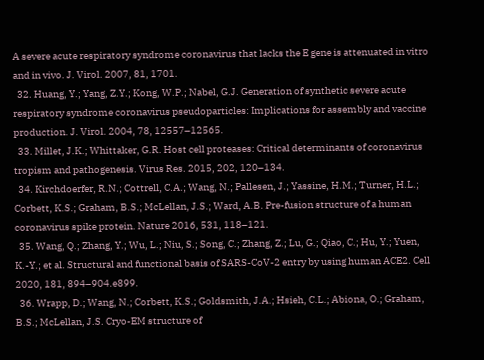A severe acute respiratory syndrome coronavirus that lacks the E gene is attenuated in vitro and in vivo. J. Virol. 2007, 81, 1701.
  32. Huang, Y.; Yang, Z.Y.; Kong, W.P.; Nabel, G.J. Generation of synthetic severe acute respiratory syndrome coronavirus pseudoparticles: Implications for assembly and vaccine production. J. Virol. 2004, 78, 12557–12565.
  33. Millet, J.K.; Whittaker, G.R. Host cell proteases: Critical determinants of coronavirus tropism and pathogenesis. Virus Res. 2015, 202, 120–134.
  34. Kirchdoerfer, R.N.; Cottrell, C.A.; Wang, N.; Pallesen, J.; Yassine, H.M.; Turner, H.L.; Corbett, K.S.; Graham, B.S.; McLellan, J.S.; Ward, A.B. Pre-fusion structure of a human coronavirus spike protein. Nature 2016, 531, 118–121.
  35. Wang, Q.; Zhang, Y.; Wu, L.; Niu, S.; Song, C.; Zhang, Z.; Lu, G.; Qiao, C.; Hu, Y.; Yuen, K.-Y.; et al. Structural and functional basis of SARS-CoV-2 entry by using human ACE2. Cell 2020, 181, 894–904.e899.
  36. Wrapp, D.; Wang, N.; Corbett, K.S.; Goldsmith, J.A.; Hsieh, C.L.; Abiona, O.; Graham, B.S.; McLellan, J.S. Cryo-EM structure of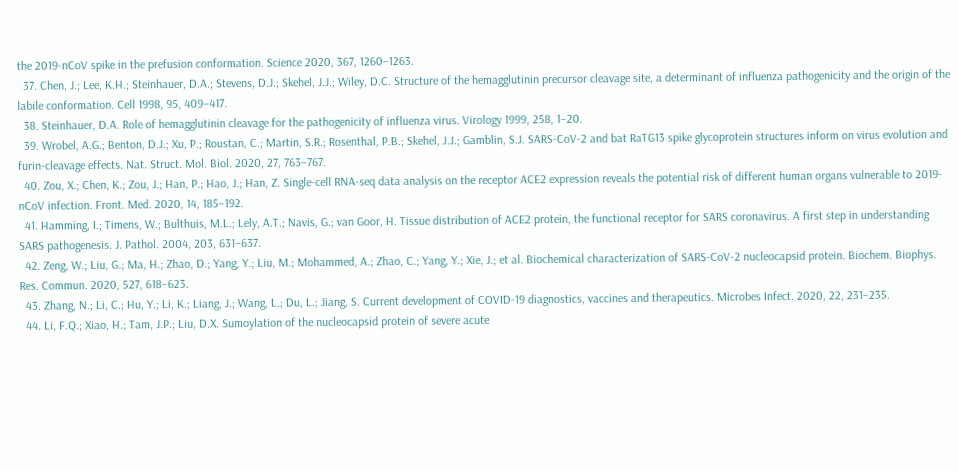the 2019-nCoV spike in the prefusion conformation. Science 2020, 367, 1260–1263.
  37. Chen, J.; Lee, K.H.; Steinhauer, D.A.; Stevens, D.J.; Skehel, J.J.; Wiley, D.C. Structure of the hemagglutinin precursor cleavage site, a determinant of influenza pathogenicity and the origin of the labile conformation. Cell 1998, 95, 409–417.
  38. Steinhauer, D.A. Role of hemagglutinin cleavage for the pathogenicity of influenza virus. Virology 1999, 258, 1–20.
  39. Wrobel, A.G.; Benton, D.J.; Xu, P.; Roustan, C.; Martin, S.R.; Rosenthal, P.B.; Skehel, J.J.; Gamblin, S.J. SARS-CoV-2 and bat RaTG13 spike glycoprotein structures inform on virus evolution and furin-cleavage effects. Nat. Struct. Mol. Biol. 2020, 27, 763–767.
  40. Zou, X.; Chen, K.; Zou, J.; Han, P.; Hao, J.; Han, Z. Single-cell RNA-seq data analysis on the receptor ACE2 expression reveals the potential risk of different human organs vulnerable to 2019-nCoV infection. Front. Med. 2020, 14, 185–192.
  41. Hamming, I.; Timens, W.; Bulthuis, M.L.; Lely, A.T.; Navis, G.; van Goor, H. Tissue distribution of ACE2 protein, the functional receptor for SARS coronavirus. A first step in understanding SARS pathogenesis. J. Pathol. 2004, 203, 631–637.
  42. Zeng, W.; Liu, G.; Ma, H.; Zhao, D.; Yang, Y.; Liu, M.; Mohammed, A.; Zhao, C.; Yang, Y.; Xie, J.; et al. Biochemical characterization of SARS-CoV-2 nucleocapsid protein. Biochem. Biophys. Res. Commun. 2020, 527, 618–623.
  43. Zhang, N.; Li, C.; Hu, Y.; Li, K.; Liang, J.; Wang, L.; Du, L.; Jiang, S. Current development of COVID-19 diagnostics, vaccines and therapeutics. Microbes Infect. 2020, 22, 231–235.
  44. Li, F.Q.; Xiao, H.; Tam, J.P.; Liu, D.X. Sumoylation of the nucleocapsid protein of severe acute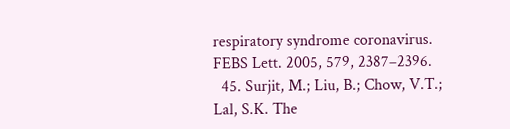respiratory syndrome coronavirus. FEBS Lett. 2005, 579, 2387–2396.
  45. Surjit, M.; Liu, B.; Chow, V.T.; Lal, S.K. The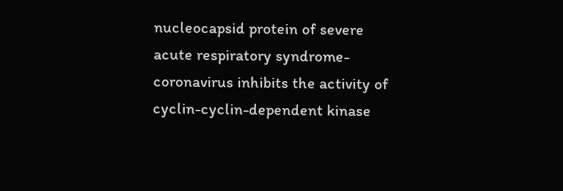nucleocapsid protein of severe acute respiratory syndrome-coronavirus inhibits the activity of cyclin-cyclin-dependent kinase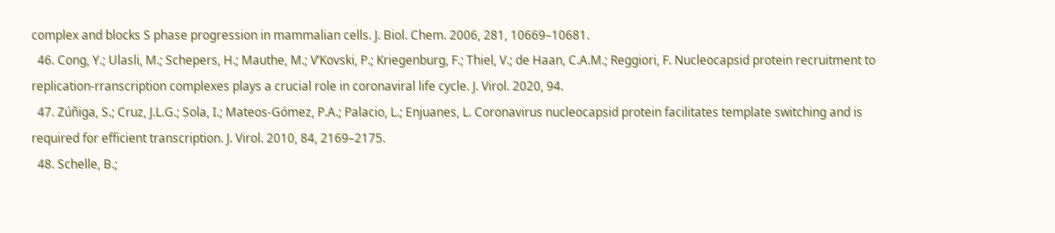complex and blocks S phase progression in mammalian cells. J. Biol. Chem. 2006, 281, 10669–10681.
  46. Cong, Y.; Ulasli, M.; Schepers, H.; Mauthe, M.; V’Kovski, P.; Kriegenburg, F.; Thiel, V.; de Haan, C.A.M.; Reggiori, F. Nucleocapsid protein recruitment to replication-rranscription complexes plays a crucial role in coronaviral life cycle. J. Virol. 2020, 94.
  47. Zúñiga, S.; Cruz, J.L.G.; Sola, I.; Mateos-Gómez, P.A.; Palacio, L.; Enjuanes, L. Coronavirus nucleocapsid protein facilitates template switching and is required for efficient transcription. J. Virol. 2010, 84, 2169–2175.
  48. Schelle, B.;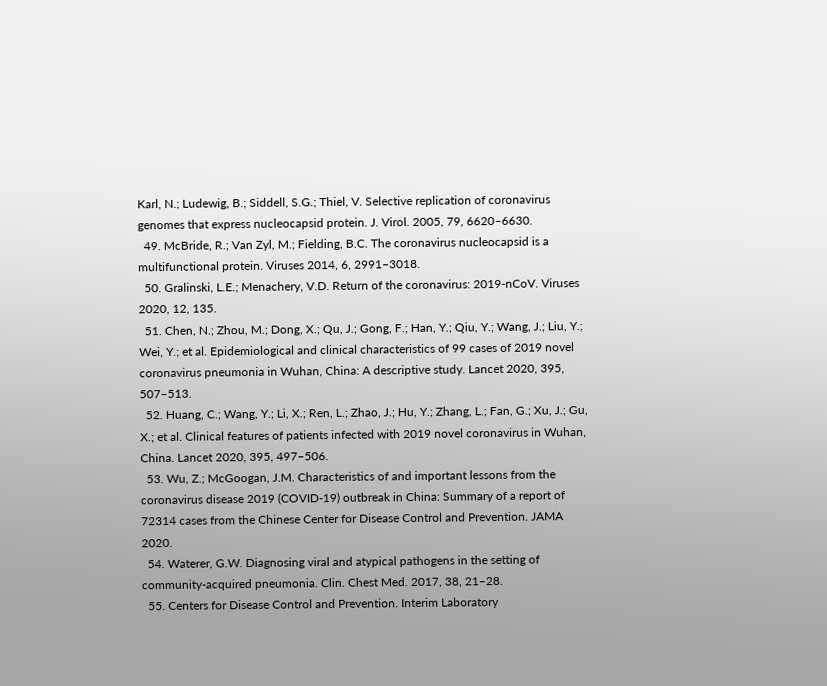Karl, N.; Ludewig, B.; Siddell, S.G.; Thiel, V. Selective replication of coronavirus genomes that express nucleocapsid protein. J. Virol. 2005, 79, 6620–6630.
  49. McBride, R.; Van Zyl, M.; Fielding, B.C. The coronavirus nucleocapsid is a multifunctional protein. Viruses 2014, 6, 2991–3018.
  50. Gralinski, L.E.; Menachery, V.D. Return of the coronavirus: 2019-nCoV. Viruses 2020, 12, 135.
  51. Chen, N.; Zhou, M.; Dong, X.; Qu, J.; Gong, F.; Han, Y.; Qiu, Y.; Wang, J.; Liu, Y.; Wei, Y.; et al. Epidemiological and clinical characteristics of 99 cases of 2019 novel coronavirus pneumonia in Wuhan, China: A descriptive study. Lancet 2020, 395, 507–513.
  52. Huang, C.; Wang, Y.; Li, X.; Ren, L.; Zhao, J.; Hu, Y.; Zhang, L.; Fan, G.; Xu, J.; Gu, X.; et al. Clinical features of patients infected with 2019 novel coronavirus in Wuhan, China. Lancet 2020, 395, 497–506.
  53. Wu, Z.; McGoogan, J.M. Characteristics of and important lessons from the coronavirus disease 2019 (COVID-19) outbreak in China: Summary of a report of 72314 cases from the Chinese Center for Disease Control and Prevention. JAMA 2020.
  54. Waterer, G.W. Diagnosing viral and atypical pathogens in the setting of community-acquired pneumonia. Clin. Chest Med. 2017, 38, 21–28.
  55. Centers for Disease Control and Prevention. Interim Laboratory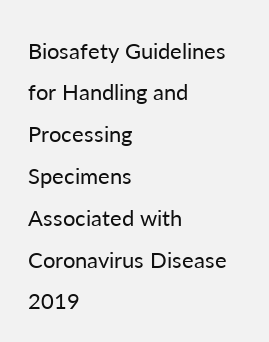Biosafety Guidelines for Handling and Processing Specimens Associated with Coronavirus Disease 2019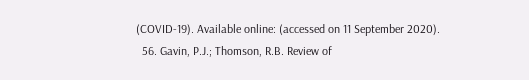(COVID-19). Available online: (accessed on 11 September 2020).
  56. Gavin, P.J.; Thomson, R.B. Review of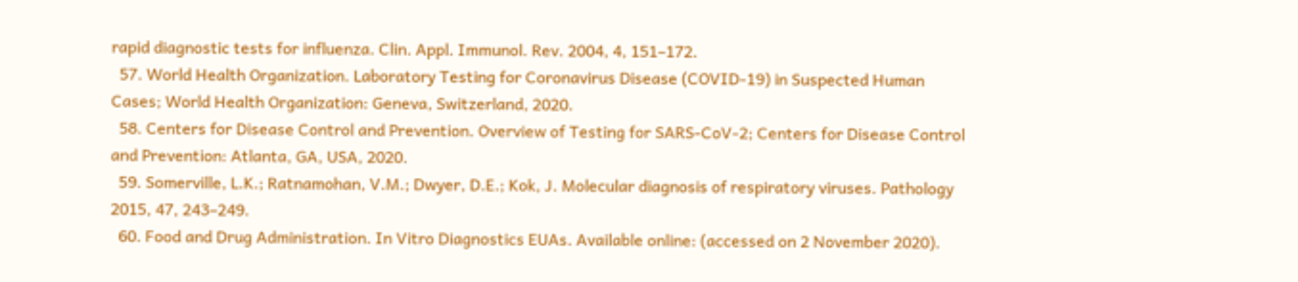rapid diagnostic tests for influenza. Clin. Appl. Immunol. Rev. 2004, 4, 151–172.
  57. World Health Organization. Laboratory Testing for Coronavirus Disease (COVID-19) in Suspected Human Cases; World Health Organization: Geneva, Switzerland, 2020.
  58. Centers for Disease Control and Prevention. Overview of Testing for SARS-CoV-2; Centers for Disease Control and Prevention: Atlanta, GA, USA, 2020.
  59. Somerville, L.K.; Ratnamohan, V.M.; Dwyer, D.E.; Kok, J. Molecular diagnosis of respiratory viruses. Pathology 2015, 47, 243–249.
  60. Food and Drug Administration. In Vitro Diagnostics EUAs. Available online: (accessed on 2 November 2020).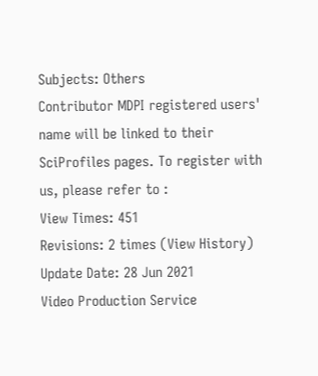Subjects: Others
Contributor MDPI registered users' name will be linked to their SciProfiles pages. To register with us, please refer to :
View Times: 451
Revisions: 2 times (View History)
Update Date: 28 Jun 2021
Video Production Service